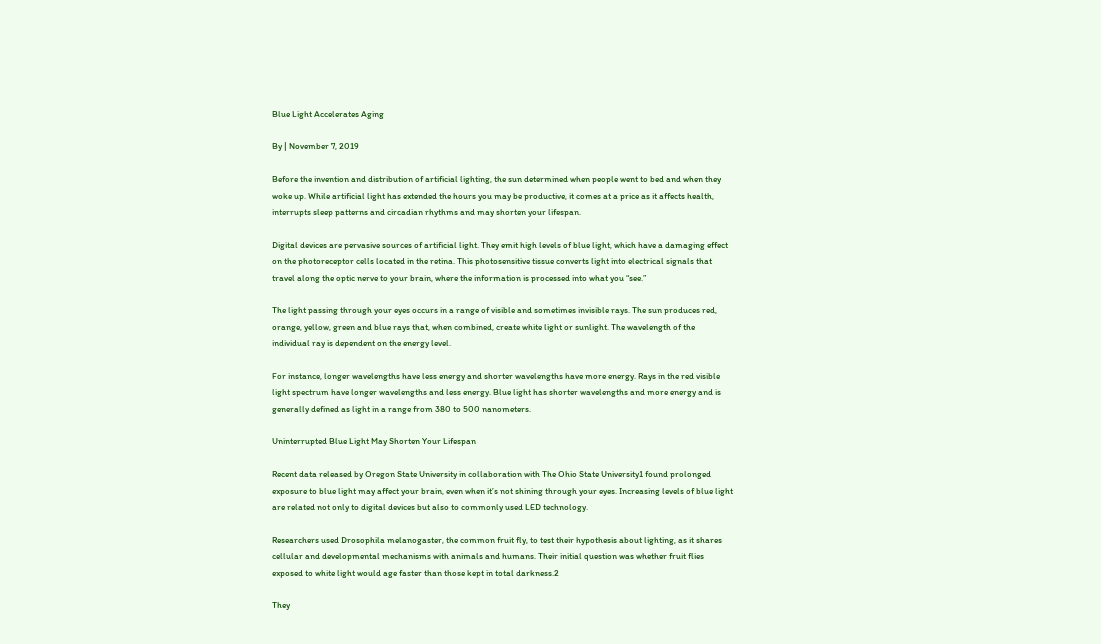Blue Light Accelerates Aging

By | November 7, 2019

Before the invention and distribution of artificial lighting, the sun determined when people went to bed and when they woke up. While artificial light has extended the hours you may be productive, it comes at a price as it affects health, interrupts sleep patterns and circadian rhythms and may shorten your lifespan.

Digital devices are pervasive sources of artificial light. They emit high levels of blue light, which have a damaging effect on the photoreceptor cells located in the retina. This photosensitive tissue converts light into electrical signals that travel along the optic nerve to your brain, where the information is processed into what you “see.”

The light passing through your eyes occurs in a range of visible and sometimes invisible rays. The sun produces red, orange, yellow, green and blue rays that, when combined, create white light or sunlight. The wavelength of the individual ray is dependent on the energy level.

For instance, longer wavelengths have less energy and shorter wavelengths have more energy. Rays in the red visible light spectrum have longer wavelengths and less energy. Blue light has shorter wavelengths and more energy and is generally defined as light in a range from 380 to 500 nanometers.

Uninterrupted Blue Light May Shorten Your Lifespan

Recent data released by Oregon State University in collaboration with The Ohio State University1 found prolonged exposure to blue light may affect your brain, even when it’s not shining through your eyes. Increasing levels of blue light are related not only to digital devices but also to commonly used LED technology.

Researchers used Drosophila melanogaster, the common fruit fly, to test their hypothesis about lighting, as it shares cellular and developmental mechanisms with animals and humans. Their initial question was whether fruit flies exposed to white light would age faster than those kept in total darkness.2

They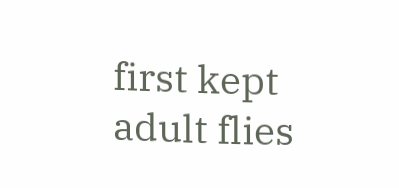first kept adult flies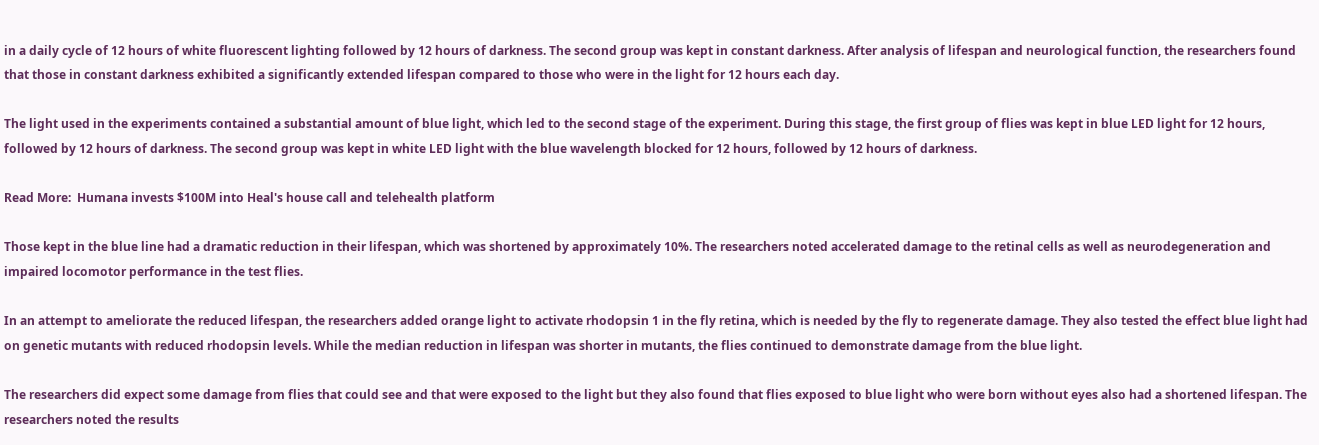in a daily cycle of 12 hours of white fluorescent lighting followed by 12 hours of darkness. The second group was kept in constant darkness. After analysis of lifespan and neurological function, the researchers found that those in constant darkness exhibited a significantly extended lifespan compared to those who were in the light for 12 hours each day.

The light used in the experiments contained a substantial amount of blue light, which led to the second stage of the experiment. During this stage, the first group of flies was kept in blue LED light for 12 hours, followed by 12 hours of darkness. The second group was kept in white LED light with the blue wavelength blocked for 12 hours, followed by 12 hours of darkness.

Read More:  Humana invests $100M into Heal's house call and telehealth platform

Those kept in the blue line had a dramatic reduction in their lifespan, which was shortened by approximately 10%. The researchers noted accelerated damage to the retinal cells as well as neurodegeneration and impaired locomotor performance in the test flies.

In an attempt to ameliorate the reduced lifespan, the researchers added orange light to activate rhodopsin 1 in the fly retina, which is needed by the fly to regenerate damage. They also tested the effect blue light had on genetic mutants with reduced rhodopsin levels. While the median reduction in lifespan was shorter in mutants, the flies continued to demonstrate damage from the blue light.

The researchers did expect some damage from flies that could see and that were exposed to the light but they also found that flies exposed to blue light who were born without eyes also had a shortened lifespan. The researchers noted the results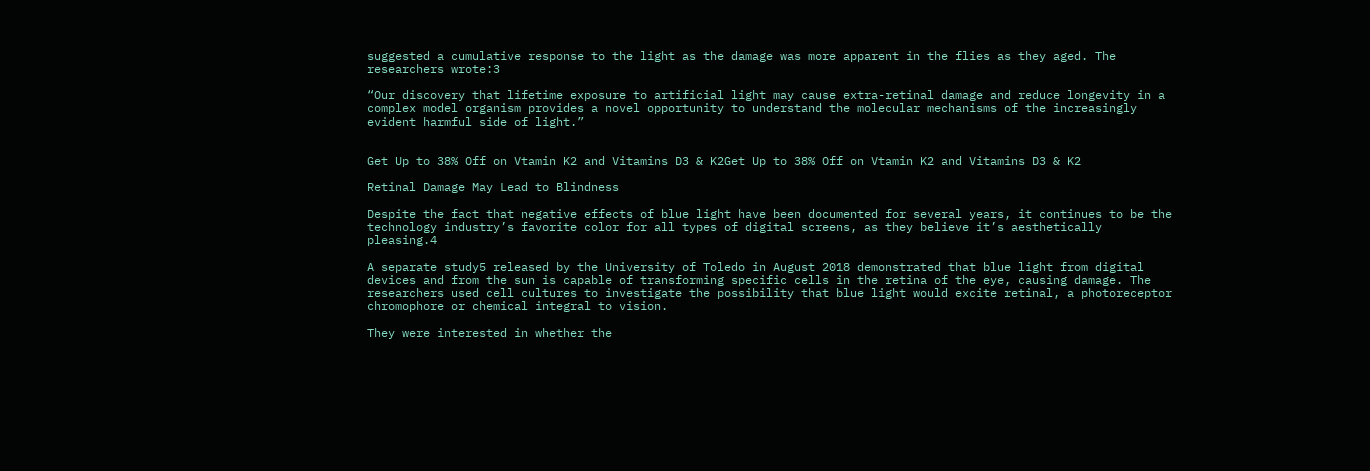suggested a cumulative response to the light as the damage was more apparent in the flies as they aged. The researchers wrote:3

“Our discovery that lifetime exposure to artificial light may cause extra-retinal damage and reduce longevity in a complex model organism provides a novel opportunity to understand the molecular mechanisms of the increasingly evident harmful side of light.”


Get Up to 38% Off on Vtamin K2 and Vitamins D3 & K2Get Up to 38% Off on Vtamin K2 and Vitamins D3 & K2

Retinal Damage May Lead to Blindness

Despite the fact that negative effects of blue light have been documented for several years, it continues to be the technology industry’s favorite color for all types of digital screens, as they believe it’s aesthetically pleasing.4

A separate study5 released by the University of Toledo in August 2018 demonstrated that blue light from digital devices and from the sun is capable of transforming specific cells in the retina of the eye, causing damage. The researchers used cell cultures to investigate the possibility that blue light would excite retinal, a photoreceptor chromophore or chemical integral to vision.

They were interested in whether the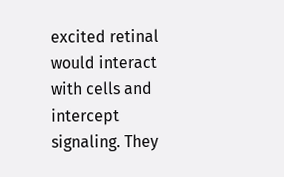excited retinal would interact with cells and intercept signaling. They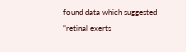found data which suggested “retinal exerts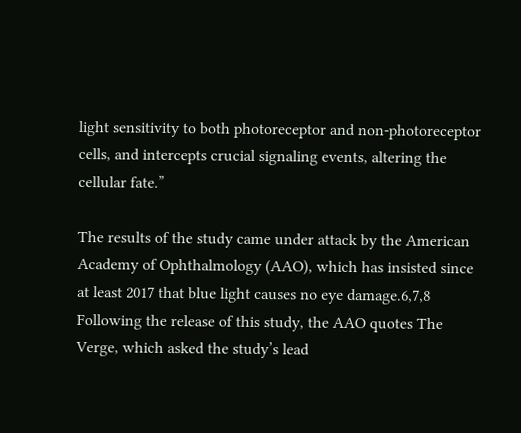light sensitivity to both photoreceptor and non-photoreceptor cells, and intercepts crucial signaling events, altering the cellular fate.”

The results of the study came under attack by the American Academy of Ophthalmology (AAO), which has insisted since at least 2017 that blue light causes no eye damage.6,7,8 Following the release of this study, the AAO quotes The Verge, which asked the study’s lead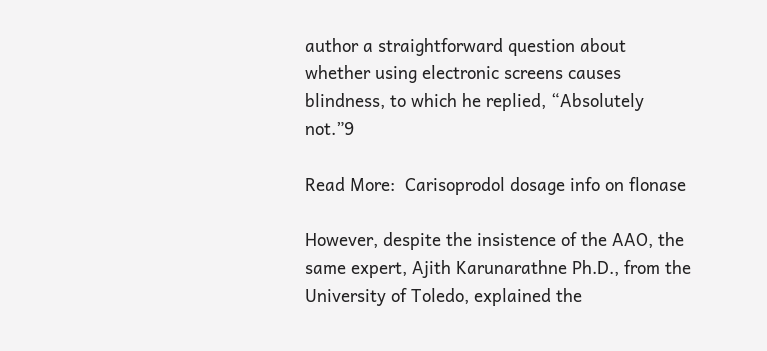author a straightforward question about whether using electronic screens causes blindness, to which he replied, “Absolutely not.”9

Read More:  Carisoprodol dosage info on flonase

However, despite the insistence of the AAO, the same expert, Ajith Karunarathne Ph.D., from the University of Toledo, explained the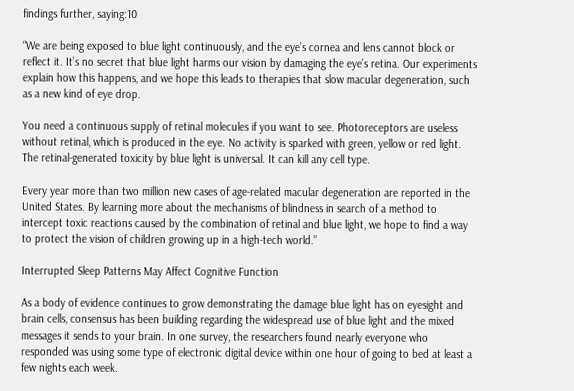findings further, saying:10

“We are being exposed to blue light continuously, and the eye’s cornea and lens cannot block or reflect it. It’s no secret that blue light harms our vision by damaging the eye’s retina. Our experiments explain how this happens, and we hope this leads to therapies that slow macular degeneration, such as a new kind of eye drop.

You need a continuous supply of retinal molecules if you want to see. Photoreceptors are useless without retinal, which is produced in the eye. No activity is sparked with green, yellow or red light. The retinal-generated toxicity by blue light is universal. It can kill any cell type.

Every year more than two million new cases of age-related macular degeneration are reported in the United States. By learning more about the mechanisms of blindness in search of a method to intercept toxic reactions caused by the combination of retinal and blue light, we hope to find a way to protect the vision of children growing up in a high-tech world.”

Interrupted Sleep Patterns May Affect Cognitive Function

As a body of evidence continues to grow demonstrating the damage blue light has on eyesight and brain cells, consensus has been building regarding the widespread use of blue light and the mixed messages it sends to your brain. In one survey, the researchers found nearly everyone who responded was using some type of electronic digital device within one hour of going to bed at least a few nights each week.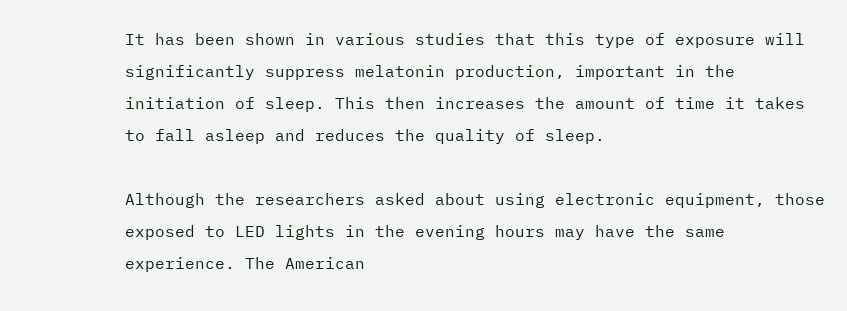It has been shown in various studies that this type of exposure will significantly suppress melatonin production, important in the initiation of sleep. This then increases the amount of time it takes to fall asleep and reduces the quality of sleep.

Although the researchers asked about using electronic equipment, those exposed to LED lights in the evening hours may have the same experience. The American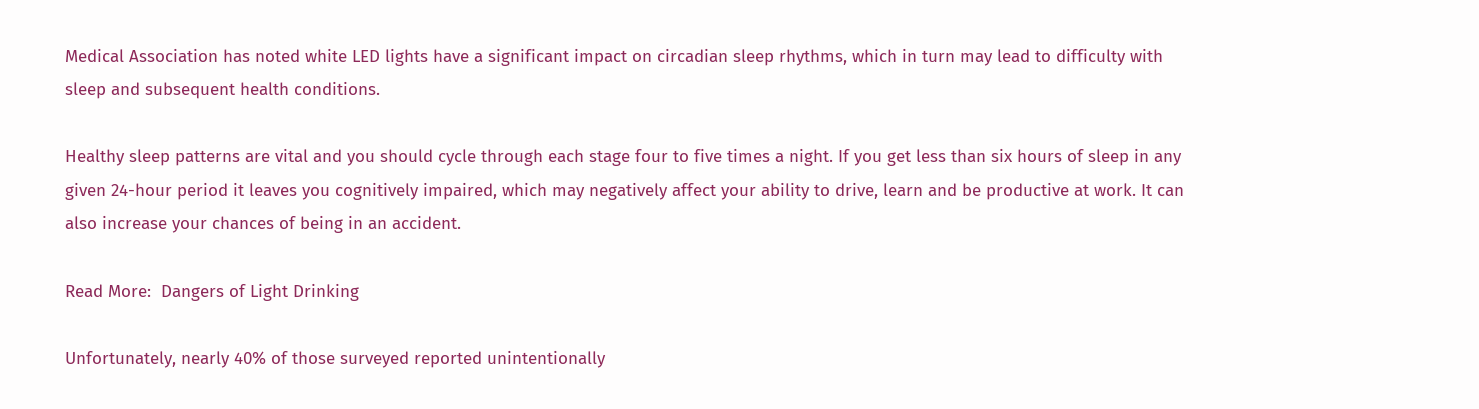Medical Association has noted white LED lights have a significant impact on circadian sleep rhythms, which in turn may lead to difficulty with sleep and subsequent health conditions.

Healthy sleep patterns are vital and you should cycle through each stage four to five times a night. If you get less than six hours of sleep in any given 24-hour period it leaves you cognitively impaired, which may negatively affect your ability to drive, learn and be productive at work. It can also increase your chances of being in an accident.

Read More:  Dangers of Light Drinking

Unfortunately, nearly 40% of those surveyed reported unintentionally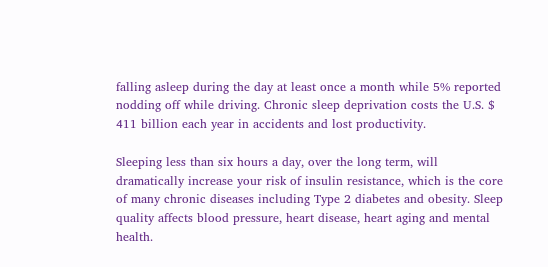falling asleep during the day at least once a month while 5% reported nodding off while driving. Chronic sleep deprivation costs the U.S. $ 411 billion each year in accidents and lost productivity.

Sleeping less than six hours a day, over the long term, will dramatically increase your risk of insulin resistance, which is the core of many chronic diseases including Type 2 diabetes and obesity. Sleep quality affects blood pressure, heart disease, heart aging and mental health.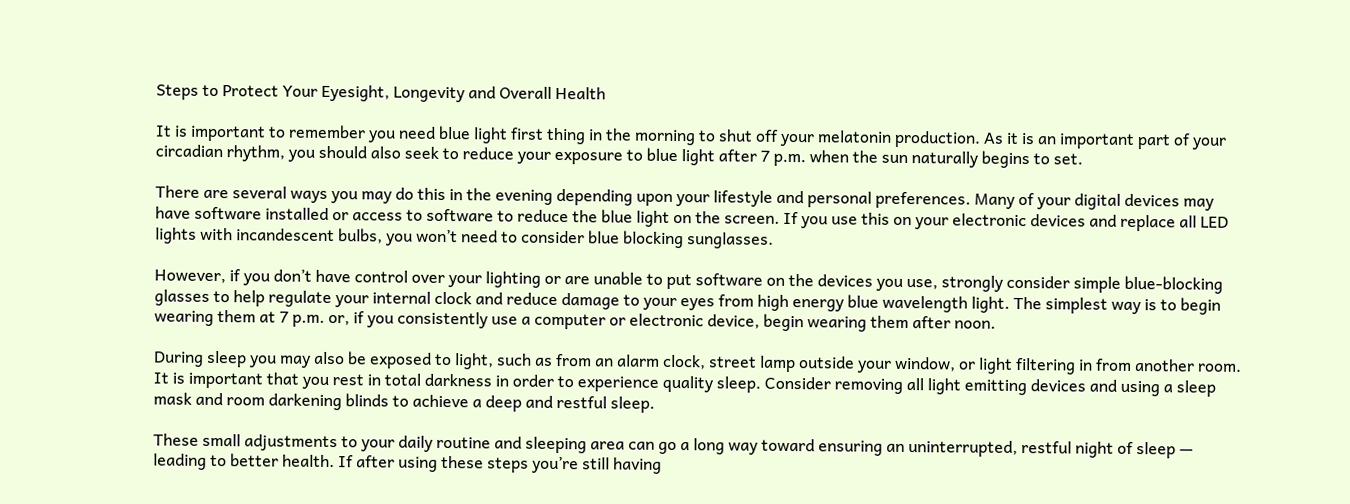Steps to Protect Your Eyesight, Longevity and Overall Health

It is important to remember you need blue light first thing in the morning to shut off your melatonin production. As it is an important part of your circadian rhythm, you should also seek to reduce your exposure to blue light after 7 p.m. when the sun naturally begins to set.

There are several ways you may do this in the evening depending upon your lifestyle and personal preferences. Many of your digital devices may have software installed or access to software to reduce the blue light on the screen. If you use this on your electronic devices and replace all LED lights with incandescent bulbs, you won’t need to consider blue blocking sunglasses.

However, if you don’t have control over your lighting or are unable to put software on the devices you use, strongly consider simple blue-blocking glasses to help regulate your internal clock and reduce damage to your eyes from high energy blue wavelength light. The simplest way is to begin wearing them at 7 p.m. or, if you consistently use a computer or electronic device, begin wearing them after noon.

During sleep you may also be exposed to light, such as from an alarm clock, street lamp outside your window, or light filtering in from another room. It is important that you rest in total darkness in order to experience quality sleep. Consider removing all light emitting devices and using a sleep mask and room darkening blinds to achieve a deep and restful sleep.

These small adjustments to your daily routine and sleeping area can go a long way toward ensuring an uninterrupted, restful night of sleep — leading to better health. If after using these steps you’re still having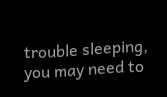trouble sleeping, you may need to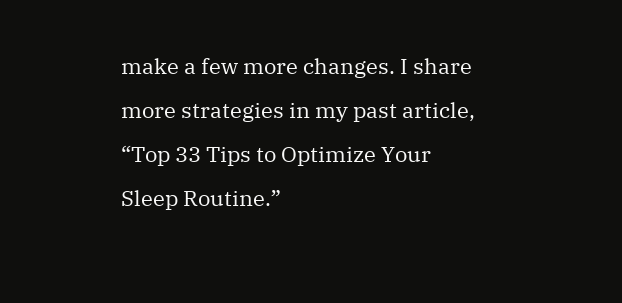make a few more changes. I share more strategies in my past article, “Top 33 Tips to Optimize Your Sleep Routine.”